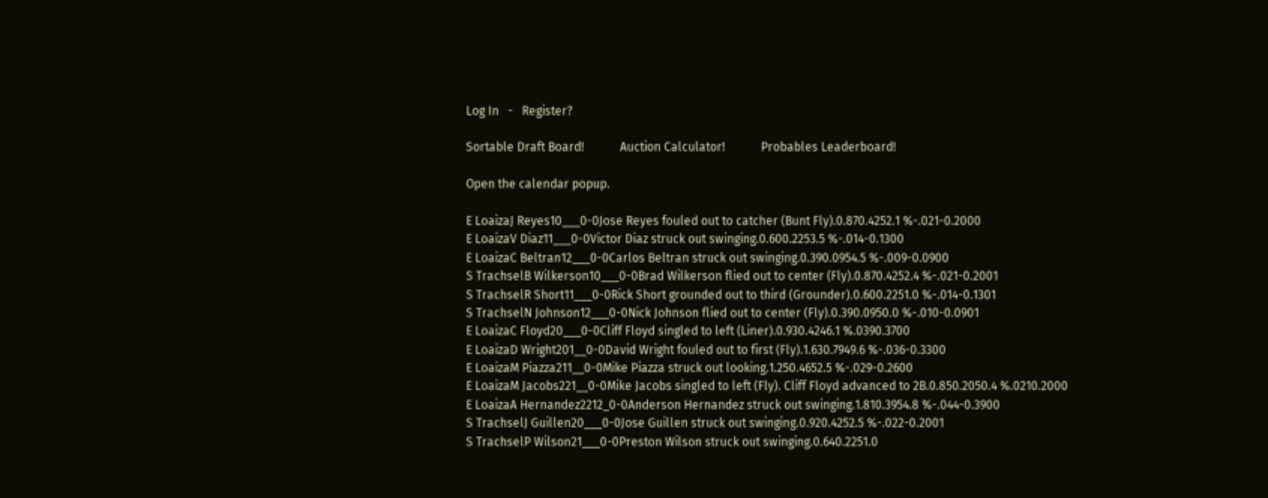Log In   -   Register?

Sortable Draft Board!            Auction Calculator!            Probables Leaderboard!

Open the calendar popup.

E LoaizaJ Reyes10___0-0Jose Reyes fouled out to catcher (Bunt Fly).0.870.4252.1 %-.021-0.2000
E LoaizaV Diaz11___0-0Victor Diaz struck out swinging.0.600.2253.5 %-.014-0.1300
E LoaizaC Beltran12___0-0Carlos Beltran struck out swinging.0.390.0954.5 %-.009-0.0900
S TrachselB Wilkerson10___0-0Brad Wilkerson flied out to center (Fly).0.870.4252.4 %-.021-0.2001
S TrachselR Short11___0-0Rick Short grounded out to third (Grounder).0.600.2251.0 %-.014-0.1301
S TrachselN Johnson12___0-0Nick Johnson flied out to center (Fly).0.390.0950.0 %-.010-0.0901
E LoaizaC Floyd20___0-0Cliff Floyd singled to left (Liner).0.930.4246.1 %.0390.3700
E LoaizaD Wright201__0-0David Wright fouled out to first (Fly).1.630.7949.6 %-.036-0.3300
E LoaizaM Piazza211__0-0Mike Piazza struck out looking.1.250.4652.5 %-.029-0.2600
E LoaizaM Jacobs221__0-0Mike Jacobs singled to left (Fly). Cliff Floyd advanced to 2B.0.850.2050.4 %.0210.2000
E LoaizaA Hernandez2212_0-0Anderson Hernandez struck out swinging.1.810.3954.8 %-.044-0.3900
S TrachselJ Guillen20___0-0Jose Guillen struck out swinging.0.920.4252.5 %-.022-0.2001
S TrachselP Wilson21___0-0Preston Wilson struck out swinging.0.640.2251.0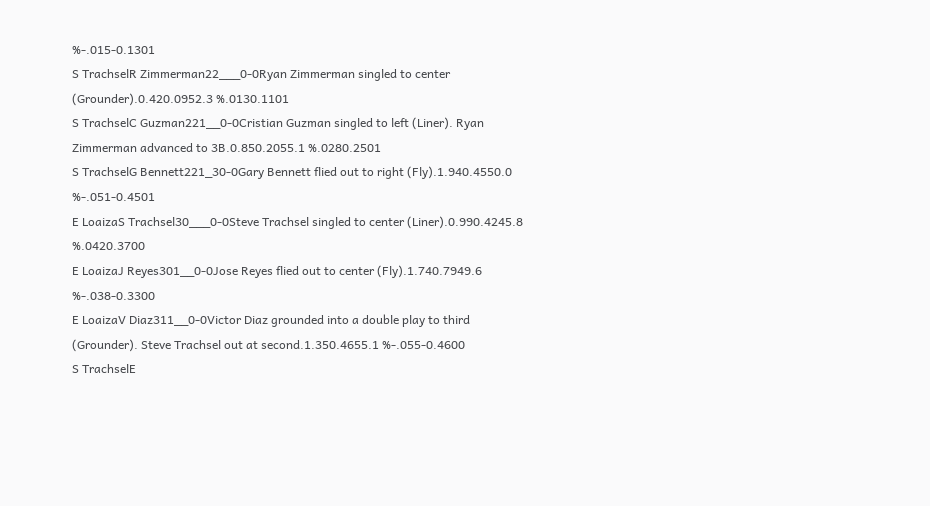%-.015-0.1301
S TrachselR Zimmerman22___0-0Ryan Zimmerman singled to center (Grounder).0.420.0952.3 %.0130.1101
S TrachselC Guzman221__0-0Cristian Guzman singled to left (Liner). Ryan Zimmerman advanced to 3B.0.850.2055.1 %.0280.2501
S TrachselG Bennett221_30-0Gary Bennett flied out to right (Fly).1.940.4550.0 %-.051-0.4501
E LoaizaS Trachsel30___0-0Steve Trachsel singled to center (Liner).0.990.4245.8 %.0420.3700
E LoaizaJ Reyes301__0-0Jose Reyes flied out to center (Fly).1.740.7949.6 %-.038-0.3300
E LoaizaV Diaz311__0-0Victor Diaz grounded into a double play to third (Grounder). Steve Trachsel out at second.1.350.4655.1 %-.055-0.4600
S TrachselE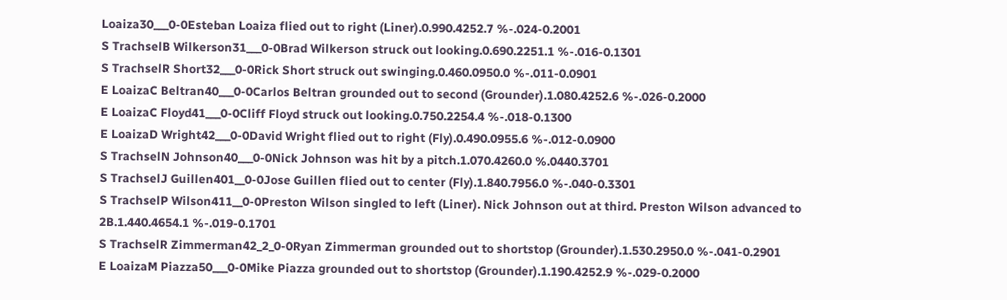Loaiza30___0-0Esteban Loaiza flied out to right (Liner).0.990.4252.7 %-.024-0.2001
S TrachselB Wilkerson31___0-0Brad Wilkerson struck out looking.0.690.2251.1 %-.016-0.1301
S TrachselR Short32___0-0Rick Short struck out swinging.0.460.0950.0 %-.011-0.0901
E LoaizaC Beltran40___0-0Carlos Beltran grounded out to second (Grounder).1.080.4252.6 %-.026-0.2000
E LoaizaC Floyd41___0-0Cliff Floyd struck out looking.0.750.2254.4 %-.018-0.1300
E LoaizaD Wright42___0-0David Wright flied out to right (Fly).0.490.0955.6 %-.012-0.0900
S TrachselN Johnson40___0-0Nick Johnson was hit by a pitch.1.070.4260.0 %.0440.3701
S TrachselJ Guillen401__0-0Jose Guillen flied out to center (Fly).1.840.7956.0 %-.040-0.3301
S TrachselP Wilson411__0-0Preston Wilson singled to left (Liner). Nick Johnson out at third. Preston Wilson advanced to 2B.1.440.4654.1 %-.019-0.1701
S TrachselR Zimmerman42_2_0-0Ryan Zimmerman grounded out to shortstop (Grounder).1.530.2950.0 %-.041-0.2901
E LoaizaM Piazza50___0-0Mike Piazza grounded out to shortstop (Grounder).1.190.4252.9 %-.029-0.2000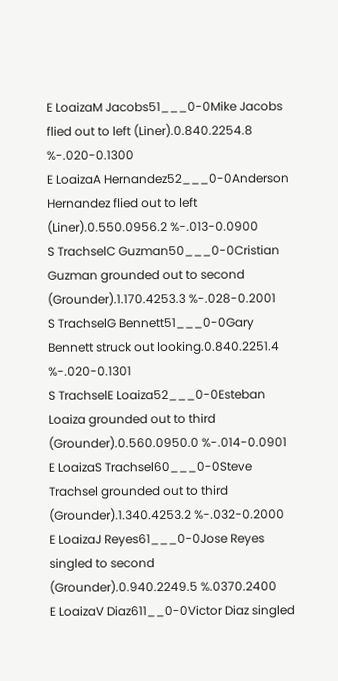E LoaizaM Jacobs51___0-0Mike Jacobs flied out to left (Liner).0.840.2254.8 %-.020-0.1300
E LoaizaA Hernandez52___0-0Anderson Hernandez flied out to left (Liner).0.550.0956.2 %-.013-0.0900
S TrachselC Guzman50___0-0Cristian Guzman grounded out to second (Grounder).1.170.4253.3 %-.028-0.2001
S TrachselG Bennett51___0-0Gary Bennett struck out looking.0.840.2251.4 %-.020-0.1301
S TrachselE Loaiza52___0-0Esteban Loaiza grounded out to third (Grounder).0.560.0950.0 %-.014-0.0901
E LoaizaS Trachsel60___0-0Steve Trachsel grounded out to third (Grounder).1.340.4253.2 %-.032-0.2000
E LoaizaJ Reyes61___0-0Jose Reyes singled to second (Grounder).0.940.2249.5 %.0370.2400
E LoaizaV Diaz611__0-0Victor Diaz singled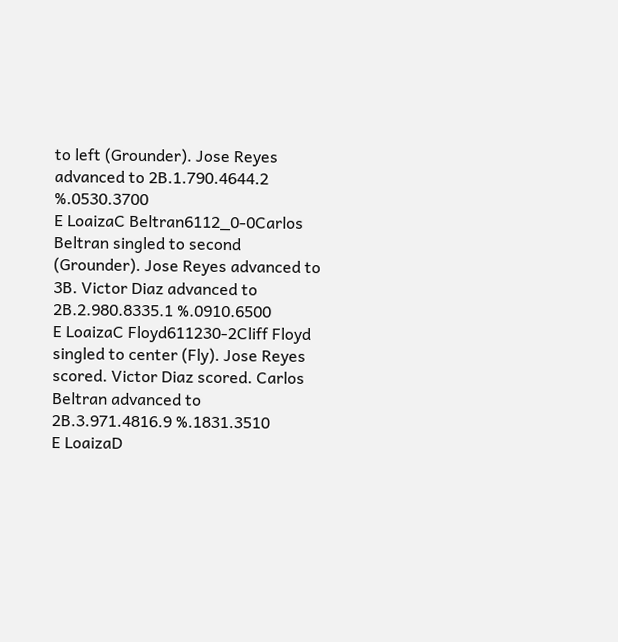to left (Grounder). Jose Reyes advanced to 2B.1.790.4644.2 %.0530.3700
E LoaizaC Beltran6112_0-0Carlos Beltran singled to second (Grounder). Jose Reyes advanced to 3B. Victor Diaz advanced to 2B.2.980.8335.1 %.0910.6500
E LoaizaC Floyd611230-2Cliff Floyd singled to center (Fly). Jose Reyes scored. Victor Diaz scored. Carlos Beltran advanced to 2B.3.971.4816.9 %.1831.3510
E LoaizaD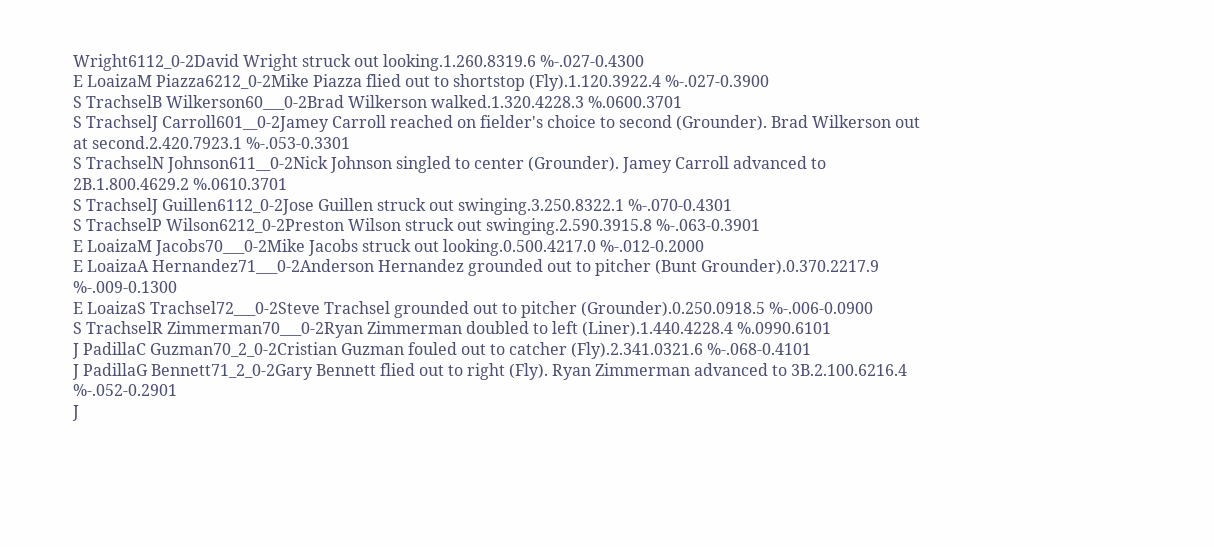Wright6112_0-2David Wright struck out looking.1.260.8319.6 %-.027-0.4300
E LoaizaM Piazza6212_0-2Mike Piazza flied out to shortstop (Fly).1.120.3922.4 %-.027-0.3900
S TrachselB Wilkerson60___0-2Brad Wilkerson walked.1.320.4228.3 %.0600.3701
S TrachselJ Carroll601__0-2Jamey Carroll reached on fielder's choice to second (Grounder). Brad Wilkerson out at second.2.420.7923.1 %-.053-0.3301
S TrachselN Johnson611__0-2Nick Johnson singled to center (Grounder). Jamey Carroll advanced to 2B.1.800.4629.2 %.0610.3701
S TrachselJ Guillen6112_0-2Jose Guillen struck out swinging.3.250.8322.1 %-.070-0.4301
S TrachselP Wilson6212_0-2Preston Wilson struck out swinging.2.590.3915.8 %-.063-0.3901
E LoaizaM Jacobs70___0-2Mike Jacobs struck out looking.0.500.4217.0 %-.012-0.2000
E LoaizaA Hernandez71___0-2Anderson Hernandez grounded out to pitcher (Bunt Grounder).0.370.2217.9 %-.009-0.1300
E LoaizaS Trachsel72___0-2Steve Trachsel grounded out to pitcher (Grounder).0.250.0918.5 %-.006-0.0900
S TrachselR Zimmerman70___0-2Ryan Zimmerman doubled to left (Liner).1.440.4228.4 %.0990.6101
J PadillaC Guzman70_2_0-2Cristian Guzman fouled out to catcher (Fly).2.341.0321.6 %-.068-0.4101
J PadillaG Bennett71_2_0-2Gary Bennett flied out to right (Fly). Ryan Zimmerman advanced to 3B.2.100.6216.4 %-.052-0.2901
J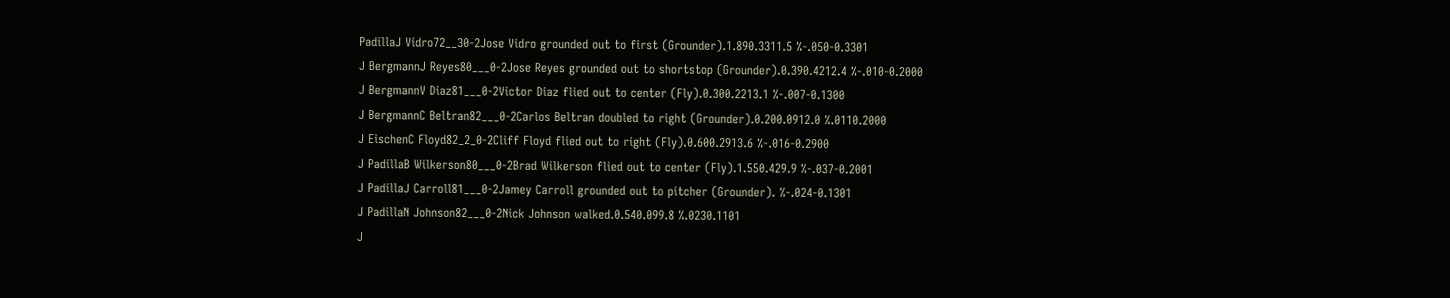PadillaJ Vidro72__30-2Jose Vidro grounded out to first (Grounder).1.890.3311.5 %-.050-0.3301
J BergmannJ Reyes80___0-2Jose Reyes grounded out to shortstop (Grounder).0.390.4212.4 %-.010-0.2000
J BergmannV Diaz81___0-2Victor Diaz flied out to center (Fly).0.300.2213.1 %-.007-0.1300
J BergmannC Beltran82___0-2Carlos Beltran doubled to right (Grounder).0.200.0912.0 %.0110.2000
J EischenC Floyd82_2_0-2Cliff Floyd flied out to right (Fly).0.600.2913.6 %-.016-0.2900
J PadillaB Wilkerson80___0-2Brad Wilkerson flied out to center (Fly).1.550.429.9 %-.037-0.2001
J PadillaJ Carroll81___0-2Jamey Carroll grounded out to pitcher (Grounder). %-.024-0.1301
J PadillaN Johnson82___0-2Nick Johnson walked.0.540.099.8 %.0230.1101
J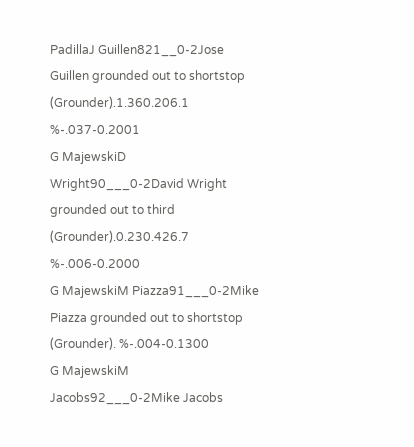PadillaJ Guillen821__0-2Jose Guillen grounded out to shortstop (Grounder).1.360.206.1 %-.037-0.2001
G MajewskiD Wright90___0-2David Wright grounded out to third (Grounder).0.230.426.7 %-.006-0.2000
G MajewskiM Piazza91___0-2Mike Piazza grounded out to shortstop (Grounder). %-.004-0.1300
G MajewskiM Jacobs92___0-2Mike Jacobs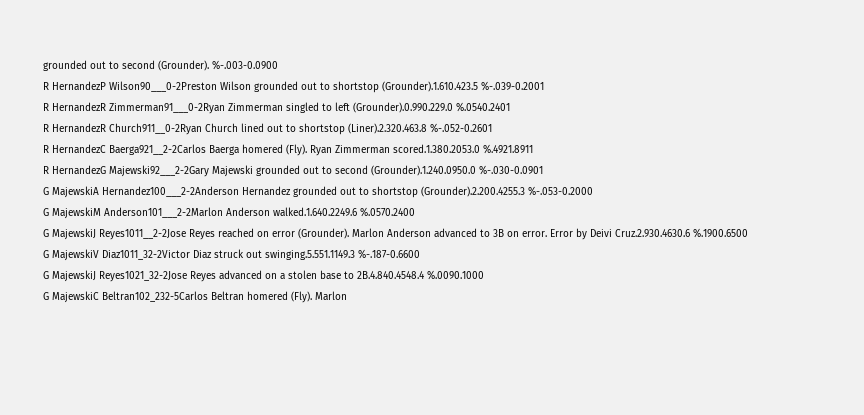grounded out to second (Grounder). %-.003-0.0900
R HernandezP Wilson90___0-2Preston Wilson grounded out to shortstop (Grounder).1.610.423.5 %-.039-0.2001
R HernandezR Zimmerman91___0-2Ryan Zimmerman singled to left (Grounder).0.990.229.0 %.0540.2401
R HernandezR Church911__0-2Ryan Church lined out to shortstop (Liner).2.320.463.8 %-.052-0.2601
R HernandezC Baerga921__2-2Carlos Baerga homered (Fly). Ryan Zimmerman scored.1.380.2053.0 %.4921.8911
R HernandezG Majewski92___2-2Gary Majewski grounded out to second (Grounder).1.240.0950.0 %-.030-0.0901
G MajewskiA Hernandez100___2-2Anderson Hernandez grounded out to shortstop (Grounder).2.200.4255.3 %-.053-0.2000
G MajewskiM Anderson101___2-2Marlon Anderson walked.1.640.2249.6 %.0570.2400
G MajewskiJ Reyes1011__2-2Jose Reyes reached on error (Grounder). Marlon Anderson advanced to 3B on error. Error by Deivi Cruz.2.930.4630.6 %.1900.6500
G MajewskiV Diaz1011_32-2Victor Diaz struck out swinging.5.551.1149.3 %-.187-0.6600
G MajewskiJ Reyes1021_32-2Jose Reyes advanced on a stolen base to 2B.4.840.4548.4 %.0090.1000
G MajewskiC Beltran102_232-5Carlos Beltran homered (Fly). Marlon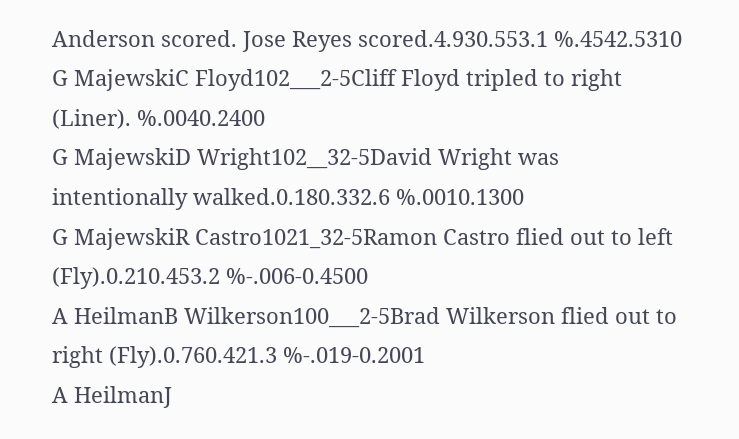Anderson scored. Jose Reyes scored.4.930.553.1 %.4542.5310
G MajewskiC Floyd102___2-5Cliff Floyd tripled to right (Liner). %.0040.2400
G MajewskiD Wright102__32-5David Wright was intentionally walked.0.180.332.6 %.0010.1300
G MajewskiR Castro1021_32-5Ramon Castro flied out to left (Fly).0.210.453.2 %-.006-0.4500
A HeilmanB Wilkerson100___2-5Brad Wilkerson flied out to right (Fly).0.760.421.3 %-.019-0.2001
A HeilmanJ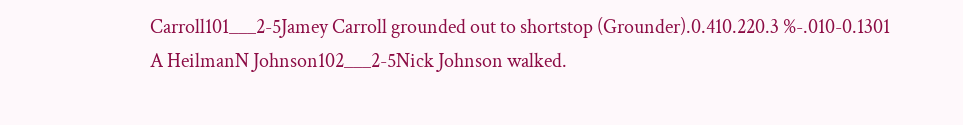Carroll101___2-5Jamey Carroll grounded out to shortstop (Grounder).0.410.220.3 %-.010-0.1301
A HeilmanN Johnson102___2-5Nick Johnson walked.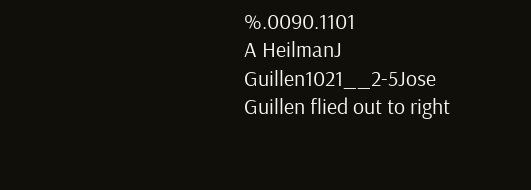%.0090.1101
A HeilmanJ Guillen1021__2-5Jose Guillen flied out to right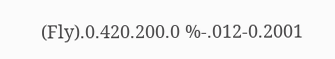(Fly).0.420.200.0 %-.012-0.2001